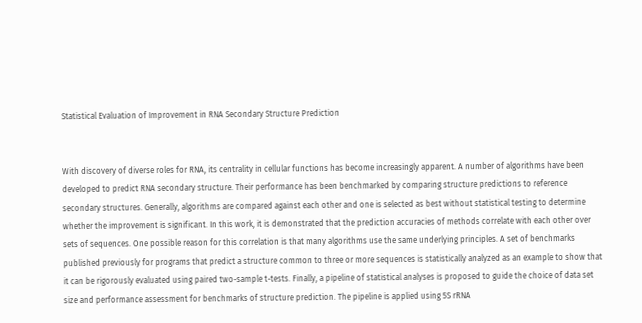Statistical Evaluation of Improvement in RNA Secondary Structure Prediction


With discovery of diverse roles for RNA, its centrality in cellular functions has become increasingly apparent. A number of algorithms have been developed to predict RNA secondary structure. Their performance has been benchmarked by comparing structure predictions to reference secondary structures. Generally, algorithms are compared against each other and one is selected as best without statistical testing to determine whether the improvement is significant. In this work, it is demonstrated that the prediction accuracies of methods correlate with each other over sets of sequences. One possible reason for this correlation is that many algorithms use the same underlying principles. A set of benchmarks published previously for programs that predict a structure common to three or more sequences is statistically analyzed as an example to show that it can be rigorously evaluated using paired two-sample t-tests. Finally, a pipeline of statistical analyses is proposed to guide the choice of data set size and performance assessment for benchmarks of structure prediction. The pipeline is applied using 5S rRNA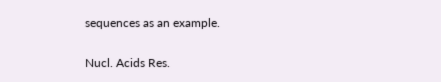sequences as an example.

Nucl. Acids Res.